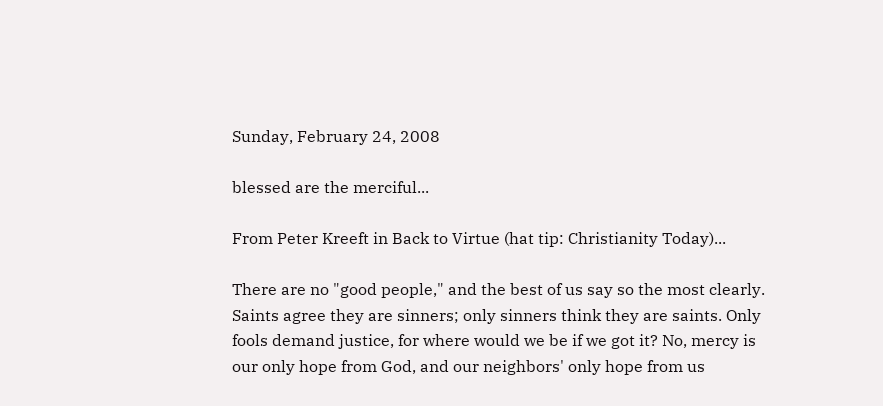Sunday, February 24, 2008

blessed are the merciful...

From Peter Kreeft in Back to Virtue (hat tip: Christianity Today)...

There are no "good people," and the best of us say so the most clearly. Saints agree they are sinners; only sinners think they are saints. Only fools demand justice, for where would we be if we got it? No, mercy is our only hope from God, and our neighbors' only hope from us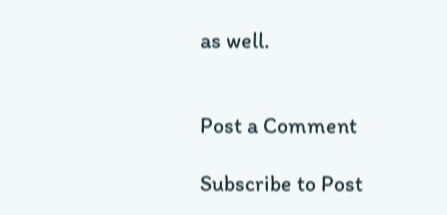as well.


Post a Comment

Subscribe to Post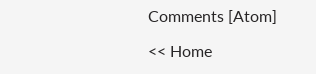Comments [Atom]

<< Home